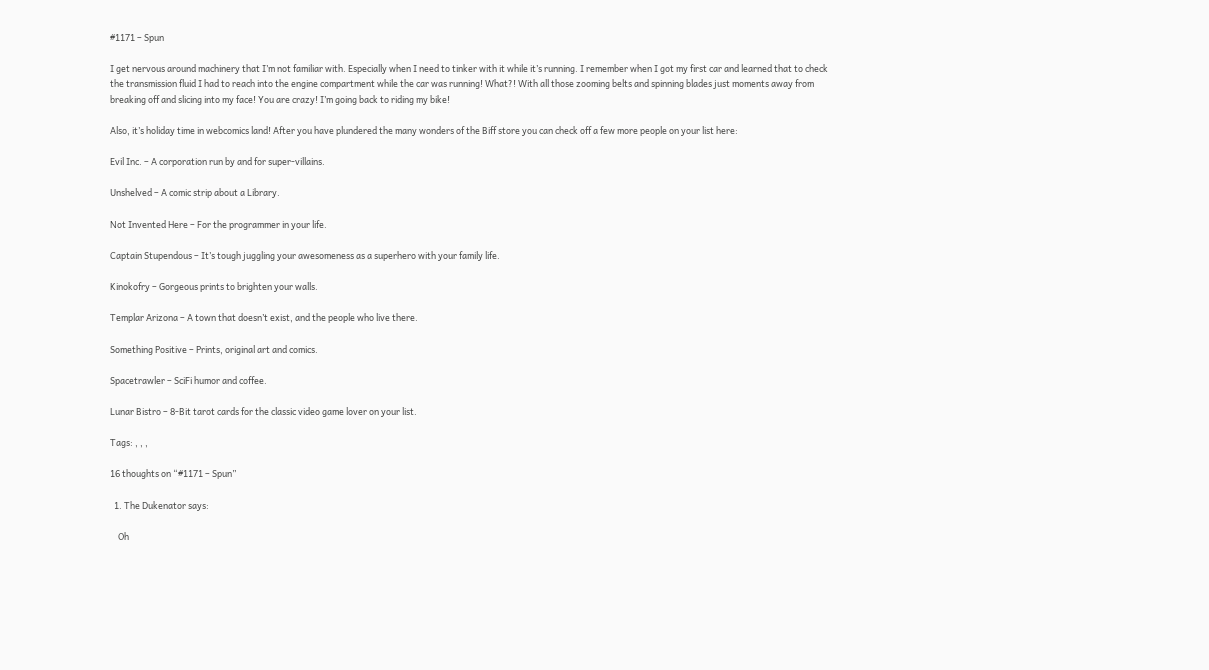#1171 – Spun

I get nervous around machinery that I’m not familiar with. Especially when I need to tinker with it while it’s running. I remember when I got my first car and learned that to check the transmission fluid I had to reach into the engine compartment while the car was running! What?! With all those zooming belts and spinning blades just moments away from breaking off and slicing into my face! You are crazy! I’m going back to riding my bike!

Also, it’s holiday time in webcomics land! After you have plundered the many wonders of the Biff store you can check off a few more people on your list here:

Evil Inc. – A corporation run by and for super-villains.

Unshelved – A comic strip about a Library.

Not Invented Here – For the programmer in your life.

Captain Stupendous – It’s tough juggling your awesomeness as a superhero with your family life.

Kinokofry – Gorgeous prints to brighten your walls.

Templar Arizona – A town that doesn’t exist, and the people who live there.

Something Positive – Prints, original art and comics.

Spacetrawler – SciFi humor and coffee.

Lunar Bistro – 8-Bit tarot cards for the classic video game lover on your list.

Tags: , , ,

16 thoughts on “#1171 – Spun”

  1. The Dukenator says:

    Oh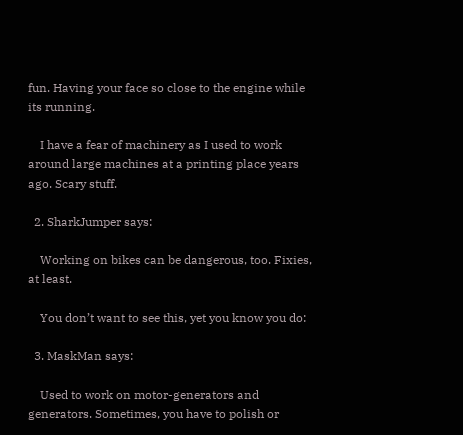fun. Having your face so close to the engine while its running.

    I have a fear of machinery as I used to work around large machines at a printing place years ago. Scary stuff.

  2. SharkJumper says:

    Working on bikes can be dangerous, too. Fixies, at least.

    You don’t want to see this, yet you know you do:

  3. MaskMan says:

    Used to work on motor-generators and generators. Sometimes, you have to polish or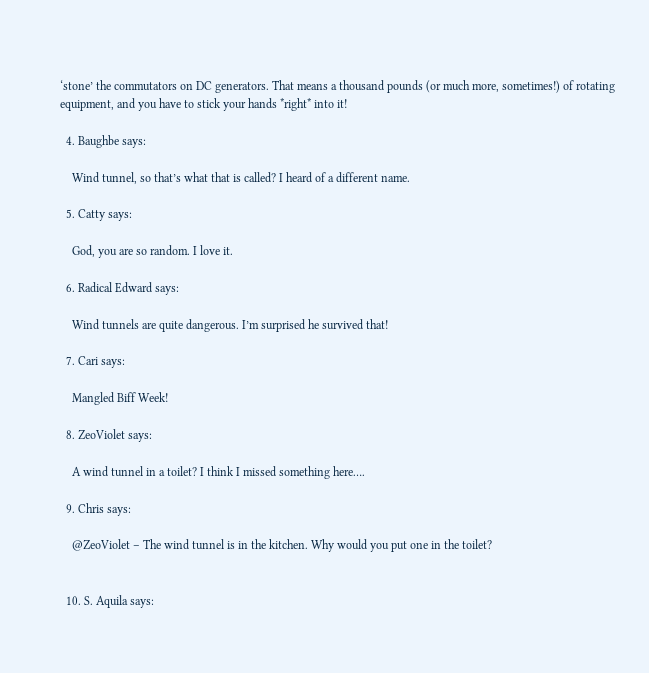‘stone’ the commutators on DC generators. That means a thousand pounds (or much more, sometimes!) of rotating equipment, and you have to stick your hands *right* into it!

  4. Baughbe says:

    Wind tunnel, so that’s what that is called? I heard of a different name.

  5. Catty says:

    God, you are so random. I love it.

  6. Radical Edward says:

    Wind tunnels are quite dangerous. I’m surprised he survived that!

  7. Cari says:

    Mangled Biff Week!

  8. ZeoViolet says:

    A wind tunnel in a toilet? I think I missed something here….

  9. Chris says:

    @ZeoViolet – The wind tunnel is in the kitchen. Why would you put one in the toilet?


  10. S. Aquila says: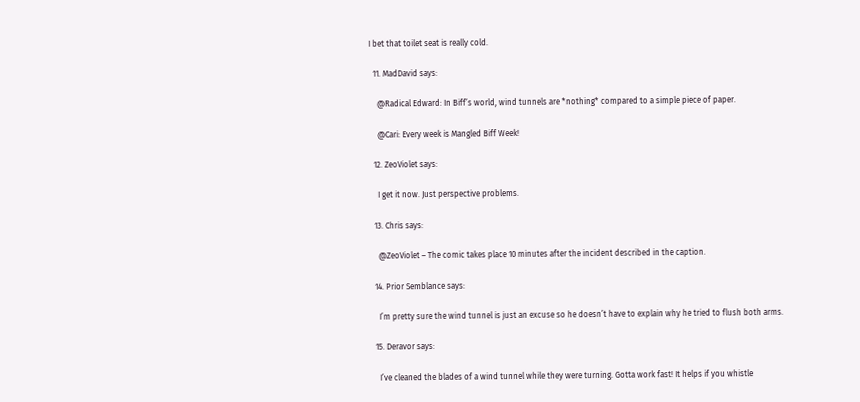I bet that toilet seat is really cold.

  11. MadDavid says:

    @Radical Edward: In Biff’s world, wind tunnels are *nothing* compared to a simple piece of paper.

    @Cari: Every week is Mangled Biff Week!

  12. ZeoViolet says:

    I get it now. Just perspective problems.

  13. Chris says:

    @ZeoViolet – The comic takes place 10 minutes after the incident described in the caption.

  14. Prior Semblance says:

    I’m pretty sure the wind tunnel is just an excuse so he doesn’t have to explain why he tried to flush both arms.

  15. Deravor says:

    I’ve cleaned the blades of a wind tunnel while they were turning. Gotta work fast! It helps if you whistle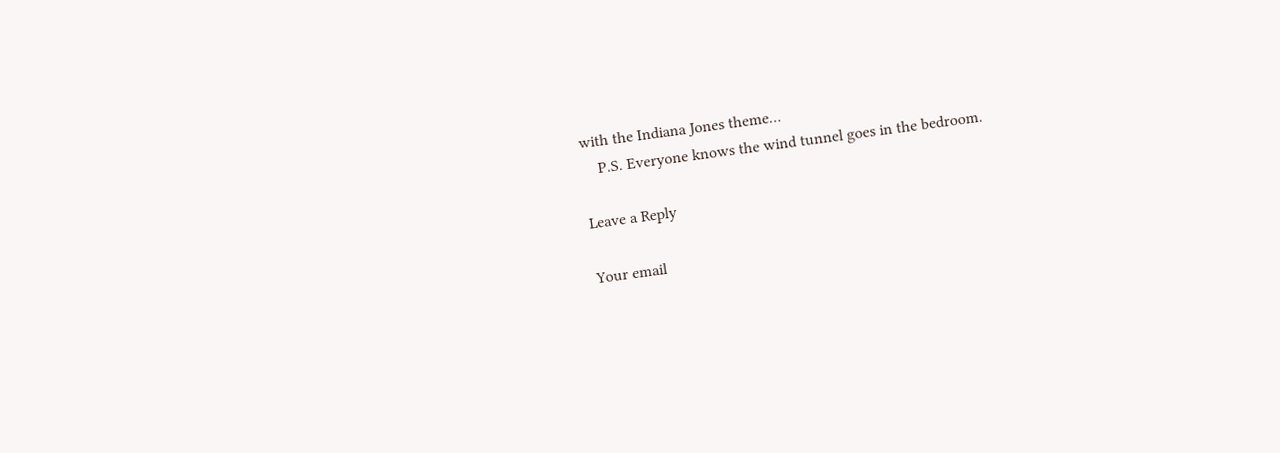with the Indiana Jones theme…
    P.S. Everyone knows the wind tunnel goes in the bedroom.

Leave a Reply

Your email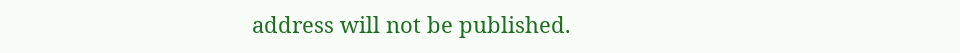address will not be published.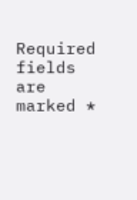Required fields are marked *